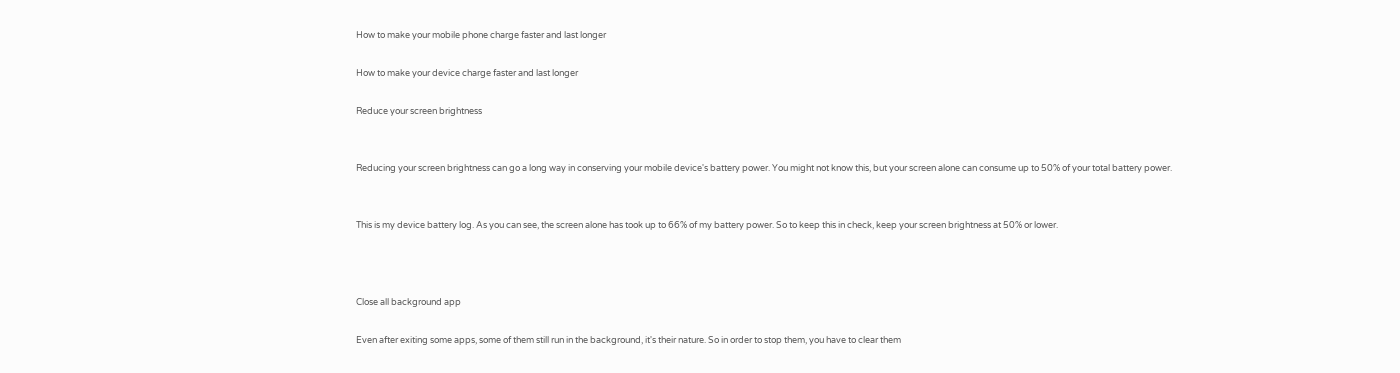How to make your mobile phone charge faster and last longer

How to make your device charge faster and last longer

Reduce your screen brightness


Reducing your screen brightness can go a long way in conserving your mobile device's battery power. You might not know this, but your screen alone can consume up to 50% of your total battery power.


This is my device battery log. As you can see, the screen alone has took up to 66% of my battery power. So to keep this in check, keep your screen brightness at 50% or lower.



Close all background app

Even after exiting some apps, some of them still run in the background, it's their nature. So in order to stop them, you have to clear them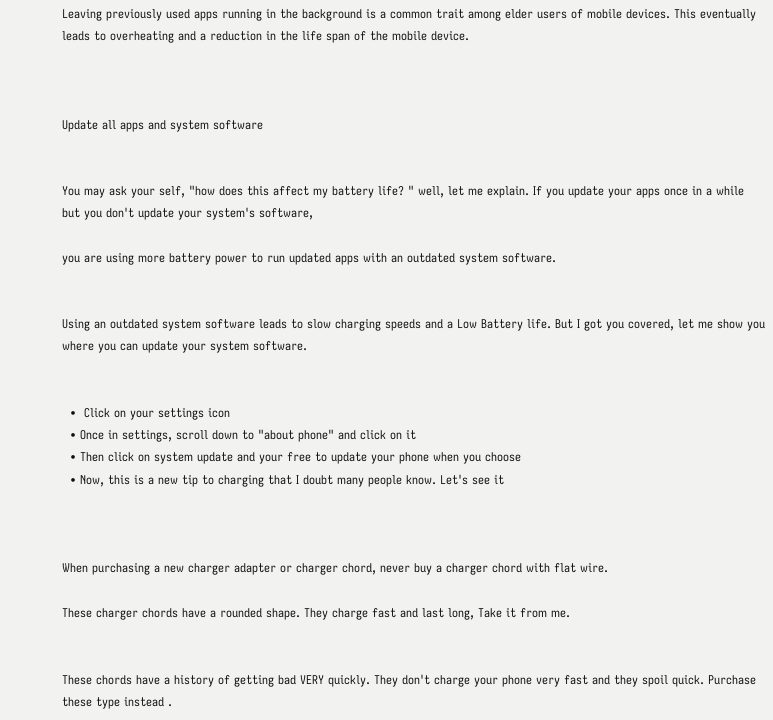Leaving previously used apps running in the background is a common trait among elder users of mobile devices. This eventually leads to overheating and a reduction in the life span of the mobile device.



Update all apps and system software


You may ask your self, "how does this affect my battery life? " well, let me explain. If you update your apps once in a while but you don't update your system's software,

you are using more battery power to run updated apps with an outdated system software.


Using an outdated system software leads to slow charging speeds and a Low Battery life. But I got you covered, let me show you where you can update your system software.


  •  Click on your settings icon
  • Once in settings, scroll down to "about phone" and click on it
  • Then click on system update and your free to update your phone when you choose
  • Now, this is a new tip to charging that I doubt many people know. Let's see it



When purchasing a new charger adapter or charger chord, never buy a charger chord with flat wire.

These charger chords have a rounded shape. They charge fast and last long, Take it from me.


These chords have a history of getting bad VERY quickly. They don't charge your phone very fast and they spoil quick. Purchase these type instead .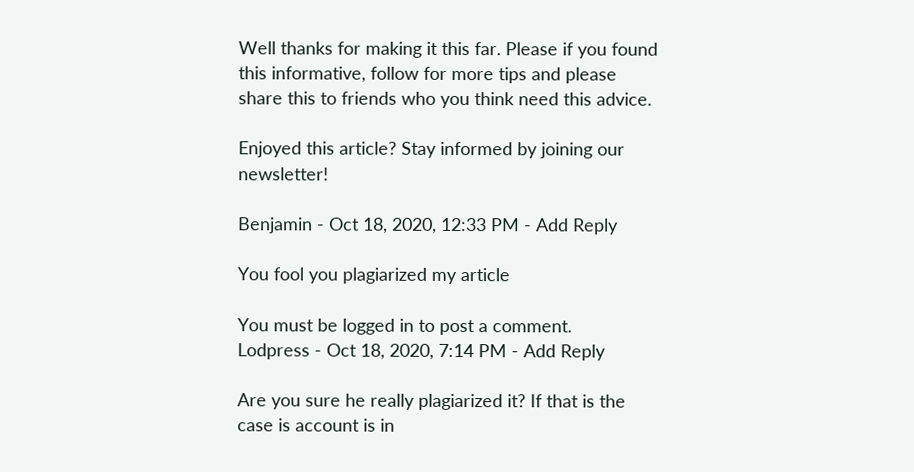Well thanks for making it this far. Please if you found this informative, follow for more tips and please share this to friends who you think need this advice.

Enjoyed this article? Stay informed by joining our newsletter!

Benjamin - Oct 18, 2020, 12:33 PM - Add Reply

You fool you plagiarized my article

You must be logged in to post a comment.
Lodpress - Oct 18, 2020, 7:14 PM - Add Reply

Are you sure he really plagiarized it? If that is the case is account is in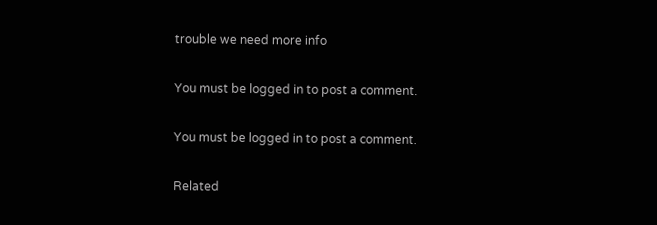trouble we need more info

You must be logged in to post a comment.

You must be logged in to post a comment.

Related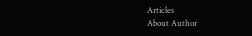Articles
About Author